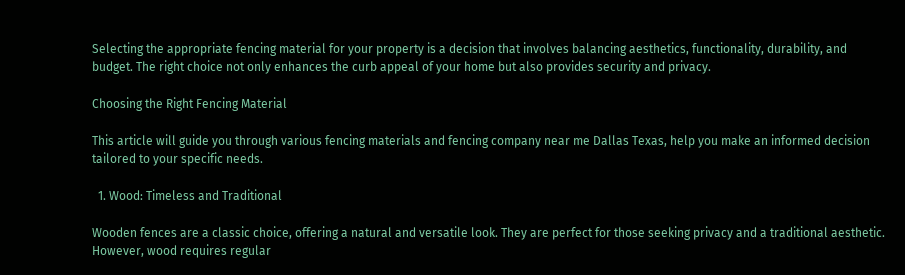Selecting the appropriate fencing material for your property is a decision that involves balancing aesthetics, functionality, durability, and budget. The right choice not only enhances the curb appeal of your home but also provides security and privacy.

Choosing the Right Fencing Material

This article will guide you through various fencing materials and fencing company near me Dallas Texas, help you make an informed decision tailored to your specific needs.

  1. Wood: Timeless and Traditional

Wooden fences are a classic choice, offering a natural and versatile look. They are perfect for those seeking privacy and a traditional aesthetic. However, wood requires regular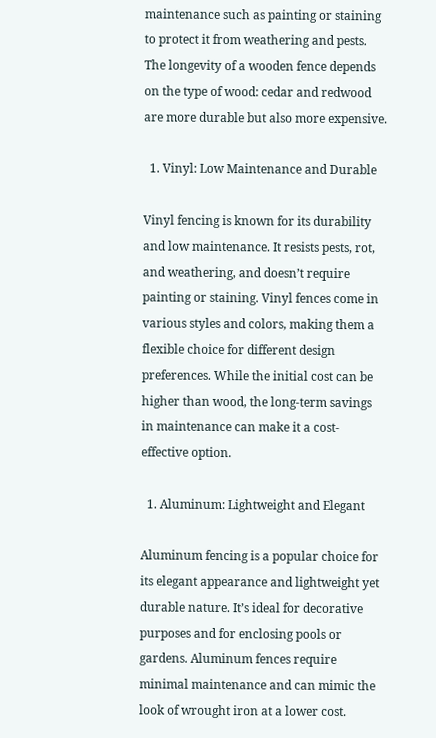maintenance such as painting or staining to protect it from weathering and pests. The longevity of a wooden fence depends on the type of wood: cedar and redwood are more durable but also more expensive.

  1. Vinyl: Low Maintenance and Durable

Vinyl fencing is known for its durability and low maintenance. It resists pests, rot, and weathering, and doesn’t require painting or staining. Vinyl fences come in various styles and colors, making them a flexible choice for different design preferences. While the initial cost can be higher than wood, the long-term savings in maintenance can make it a cost-effective option.

  1. Aluminum: Lightweight and Elegant

Aluminum fencing is a popular choice for its elegant appearance and lightweight yet durable nature. It’s ideal for decorative purposes and for enclosing pools or gardens. Aluminum fences require minimal maintenance and can mimic the look of wrought iron at a lower cost.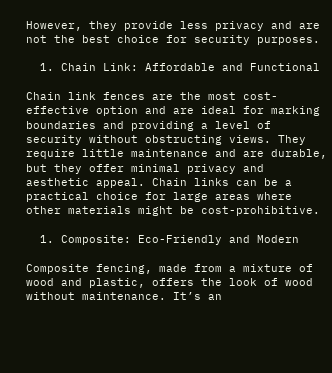However, they provide less privacy and are not the best choice for security purposes.

  1. Chain Link: Affordable and Functional

Chain link fences are the most cost-effective option and are ideal for marking boundaries and providing a level of security without obstructing views. They require little maintenance and are durable, but they offer minimal privacy and aesthetic appeal. Chain links can be a practical choice for large areas where other materials might be cost-prohibitive.

  1. Composite: Eco-Friendly and Modern

Composite fencing, made from a mixture of wood and plastic, offers the look of wood without maintenance. It’s an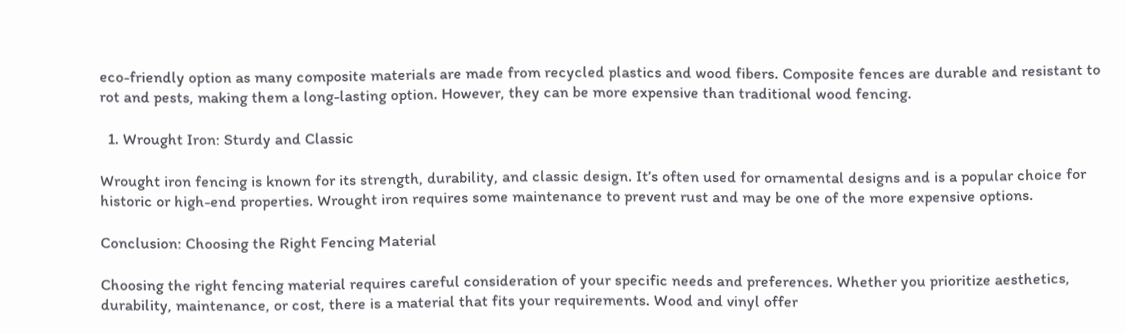eco-friendly option as many composite materials are made from recycled plastics and wood fibers. Composite fences are durable and resistant to rot and pests, making them a long-lasting option. However, they can be more expensive than traditional wood fencing.

  1. Wrought Iron: Sturdy and Classic

Wrought iron fencing is known for its strength, durability, and classic design. It’s often used for ornamental designs and is a popular choice for historic or high-end properties. Wrought iron requires some maintenance to prevent rust and may be one of the more expensive options.

Conclusion: Choosing the Right Fencing Material

Choosing the right fencing material requires careful consideration of your specific needs and preferences. Whether you prioritize aesthetics, durability, maintenance, or cost, there is a material that fits your requirements. Wood and vinyl offer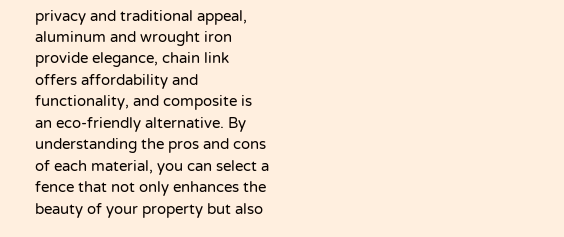privacy and traditional appeal, aluminum and wrought iron provide elegance, chain link offers affordability and functionality, and composite is an eco-friendly alternative. By understanding the pros and cons of each material, you can select a fence that not only enhances the beauty of your property but also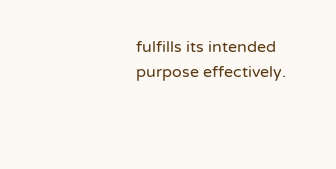fulfills its intended purpose effectively.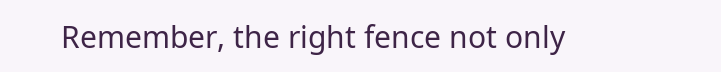Remember, the right fence not only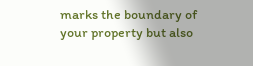marks the boundary of your property but also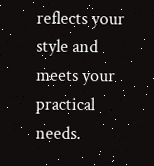reflects your style and meets your practical needs.